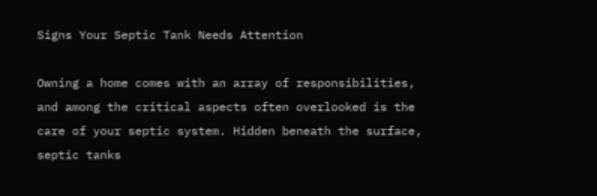Signs Your Septic Tank Needs Attention

Owning a home comes with an array of responsibilities, and among the critical aspects often overlooked is the care of your septic system. Hidden beneath the surface, septic tanks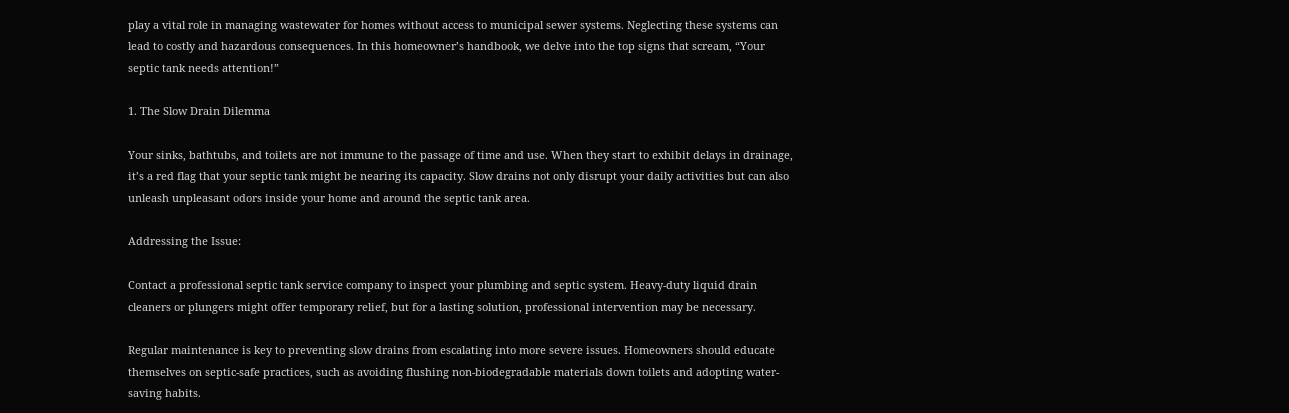play a vital role in managing wastewater for homes without access to municipal sewer systems. Neglecting these systems can lead to costly and hazardous consequences. In this homeowner’s handbook, we delve into the top signs that scream, “Your septic tank needs attention!”

1. The Slow Drain Dilemma

Your sinks, bathtubs, and toilets are not immune to the passage of time and use. When they start to exhibit delays in drainage, it’s a red flag that your septic tank might be nearing its capacity. Slow drains not only disrupt your daily activities but can also unleash unpleasant odors inside your home and around the septic tank area.

Addressing the Issue:

Contact a professional septic tank service company to inspect your plumbing and septic system. Heavy-duty liquid drain cleaners or plungers might offer temporary relief, but for a lasting solution, professional intervention may be necessary.

Regular maintenance is key to preventing slow drains from escalating into more severe issues. Homeowners should educate themselves on septic-safe practices, such as avoiding flushing non-biodegradable materials down toilets and adopting water-saving habits.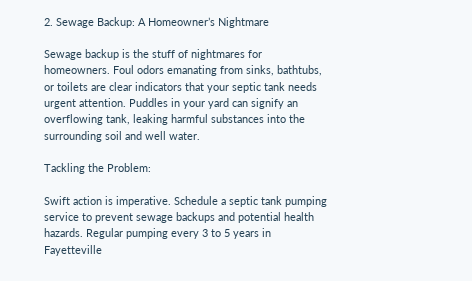2. Sewage Backup: A Homeowner’s Nightmare

Sewage backup is the stuff of nightmares for homeowners. Foul odors emanating from sinks, bathtubs, or toilets are clear indicators that your septic tank needs urgent attention. Puddles in your yard can signify an overflowing tank, leaking harmful substances into the surrounding soil and well water.

Tackling the Problem:

Swift action is imperative. Schedule a septic tank pumping service to prevent sewage backups and potential health hazards. Regular pumping every 3 to 5 years in Fayetteville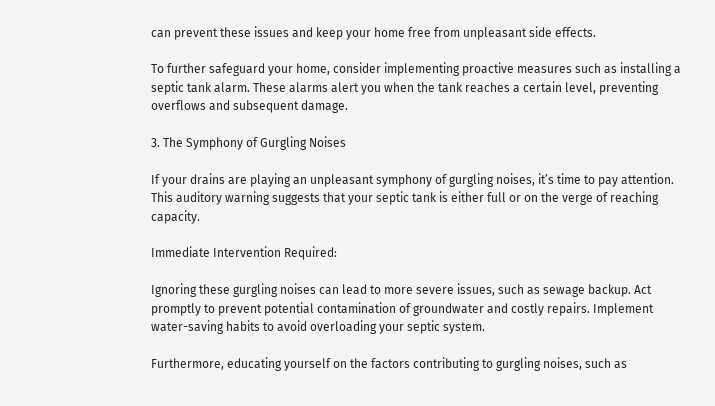can prevent these issues and keep your home free from unpleasant side effects.

To further safeguard your home, consider implementing proactive measures such as installing a septic tank alarm. These alarms alert you when the tank reaches a certain level, preventing overflows and subsequent damage.

3. The Symphony of Gurgling Noises

If your drains are playing an unpleasant symphony of gurgling noises, it’s time to pay attention. This auditory warning suggests that your septic tank is either full or on the verge of reaching capacity.

Immediate Intervention Required:

Ignoring these gurgling noises can lead to more severe issues, such as sewage backup. Act promptly to prevent potential contamination of groundwater and costly repairs. Implement water-saving habits to avoid overloading your septic system.

Furthermore, educating yourself on the factors contributing to gurgling noises, such as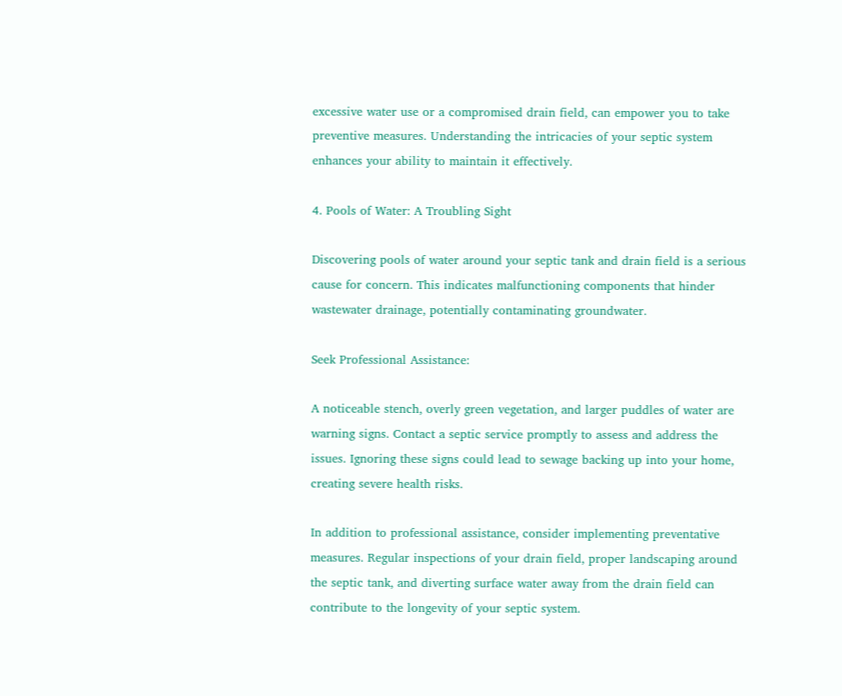excessive water use or a compromised drain field, can empower you to take preventive measures. Understanding the intricacies of your septic system enhances your ability to maintain it effectively.

4. Pools of Water: A Troubling Sight

Discovering pools of water around your septic tank and drain field is a serious cause for concern. This indicates malfunctioning components that hinder wastewater drainage, potentially contaminating groundwater.

Seek Professional Assistance:

A noticeable stench, overly green vegetation, and larger puddles of water are warning signs. Contact a septic service promptly to assess and address the issues. Ignoring these signs could lead to sewage backing up into your home, creating severe health risks.

In addition to professional assistance, consider implementing preventative measures. Regular inspections of your drain field, proper landscaping around the septic tank, and diverting surface water away from the drain field can contribute to the longevity of your septic system.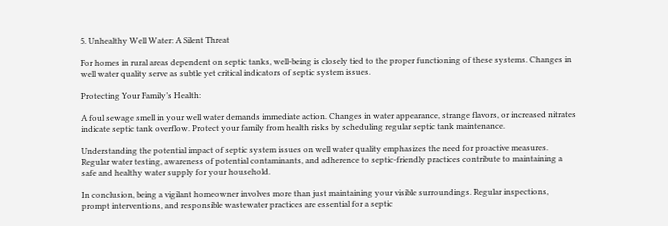5. Unhealthy Well Water: A Silent Threat

For homes in rural areas dependent on septic tanks, well-being is closely tied to the proper functioning of these systems. Changes in well water quality serve as subtle yet critical indicators of septic system issues.

Protecting Your Family’s Health:

A foul sewage smell in your well water demands immediate action. Changes in water appearance, strange flavors, or increased nitrates indicate septic tank overflow. Protect your family from health risks by scheduling regular septic tank maintenance.

Understanding the potential impact of septic system issues on well water quality emphasizes the need for proactive measures. Regular water testing, awareness of potential contaminants, and adherence to septic-friendly practices contribute to maintaining a safe and healthy water supply for your household.

In conclusion, being a vigilant homeowner involves more than just maintaining your visible surroundings. Regular inspections, prompt interventions, and responsible wastewater practices are essential for a septic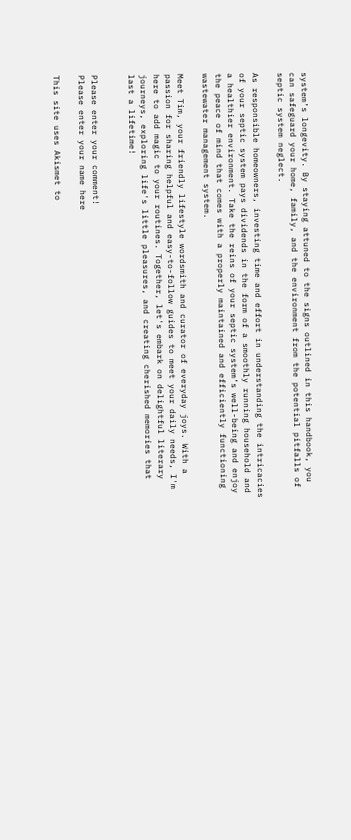system’s longevity. By staying attuned to the signs outlined in this handbook, you can safeguard your home, family, and the environment from the potential pitfalls of septic system neglect.

As responsible homeowners, investing time and effort in understanding the intricacies of your septic system pays dividends in the form of a smoothly running household and a healthier environment. Take the reins of your septic system’s well-being and enjoy the peace of mind that comes with a properly maintained and efficiently functioning wastewater management system.

Meet Tim, your friendly lifestyle wordsmith and curator of everyday joys. With a passion for sharing helpful and easy-to-follow guides to meet your daily needs, I'm here to add magic to your routines. Together, let's embark on delightful literary journeys, exploring life's little pleasures, and creating cherished memories that last a lifetime!


Please enter your comment!
Please enter your name here

This site uses Akismet to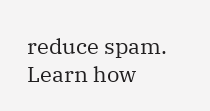reduce spam. Learn how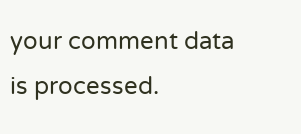your comment data is processed.